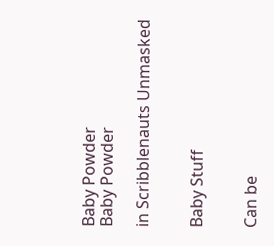Baby Powder
Baby Powder

in Scribblenauts Unmasked


Baby Stuff


Can be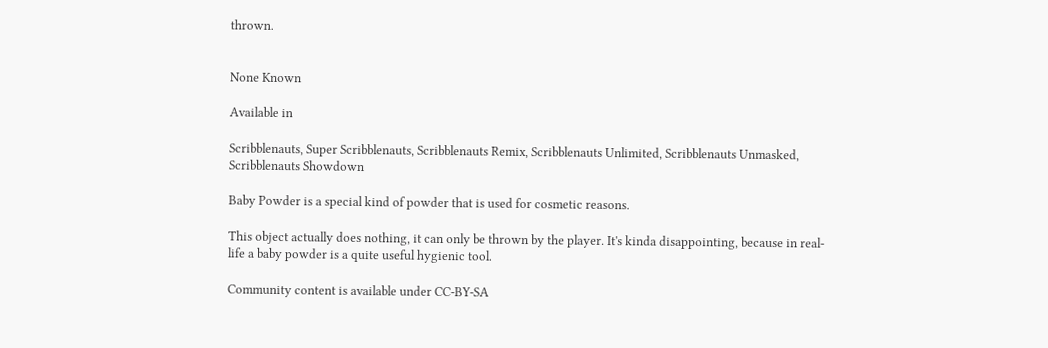thrown.


None Known

Available in

Scribblenauts, Super Scribblenauts, Scribblenauts Remix, Scribblenauts Unlimited, Scribblenauts Unmasked, Scribblenauts Showdown

Baby Powder is a special kind of powder that is used for cosmetic reasons.

This object actually does nothing, it can only be thrown by the player. It's kinda disappointing, because in real-life a baby powder is a quite useful hygienic tool.

Community content is available under CC-BY-SA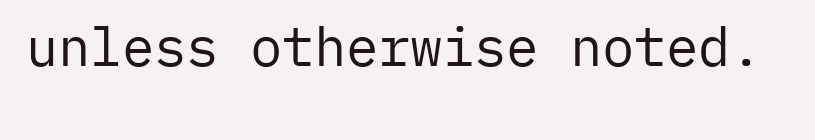unless otherwise noted.